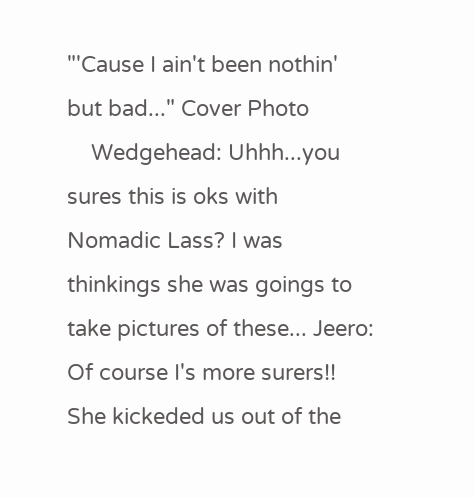"'Cause I ain't been nothin' but bad..." Cover Photo
    Wedgehead: Uhhh...you sures this is oks with Nomadic Lass? I was thinkings she was goings to take pictures of these... Jeero: Of course I's more surers!! She kickeded us out of the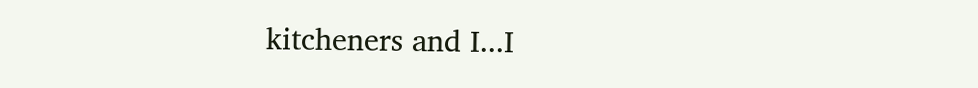kitcheners and I...I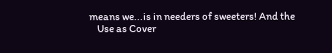means we...is in needers of sweeters! And the
    Use as Cover